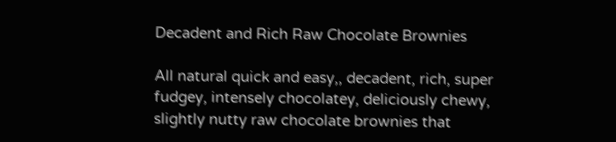Decadent and Rich Raw Chocolate Brownies

All natural quick and easy,, decadent, rich, super fudgey, intensely chocolatey, deliciously chewy, slightly nutty raw chocolate brownies that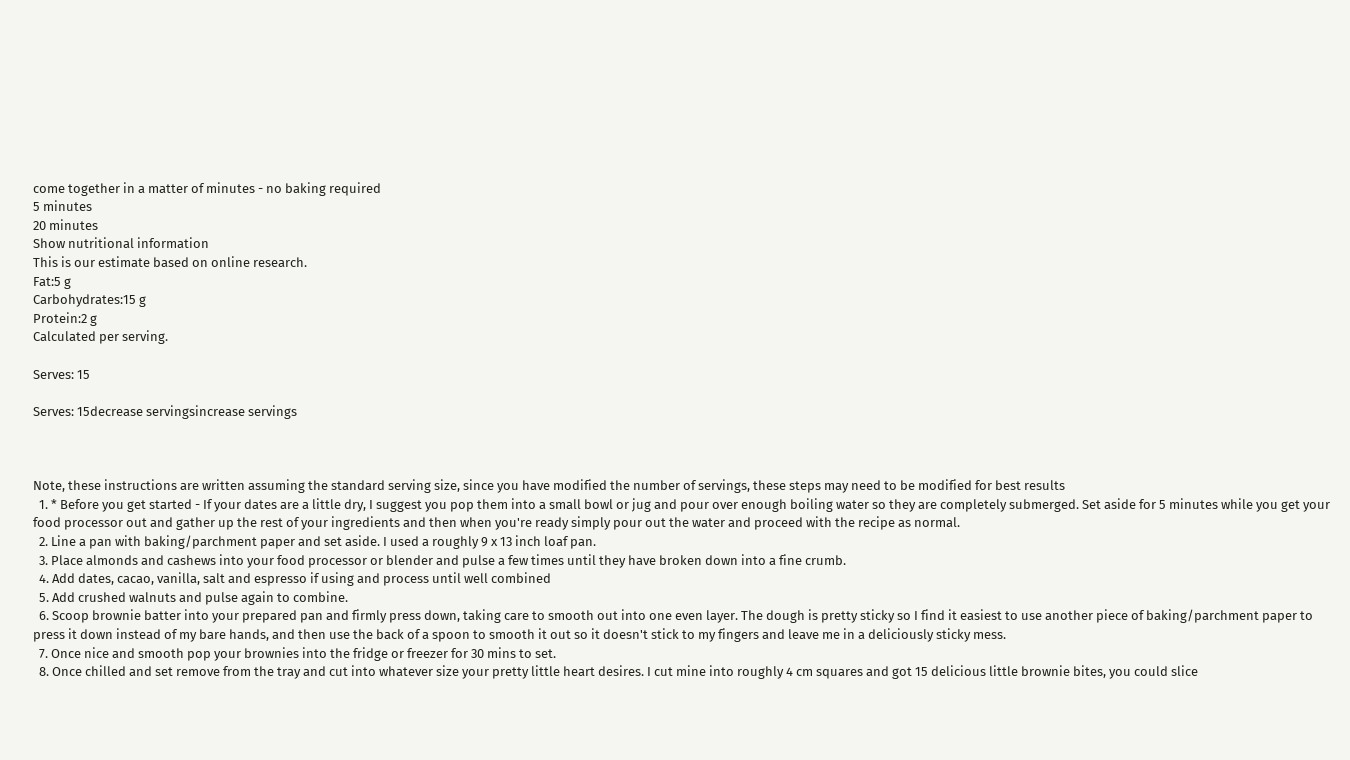come together in a matter of minutes - no baking required
5 minutes
20 minutes
Show nutritional information
This is our estimate based on online research.
Fat:5 g
Carbohydrates:15 g
Protein:2 g
Calculated per serving.

Serves: 15

Serves: 15decrease servingsincrease servings



Note, these instructions are written assuming the standard serving size, since you have modified the number of servings, these steps may need to be modified for best results
  1. * Before you get started - If your dates are a little dry, I suggest you pop them into a small bowl or jug and pour over enough boiling water so they are completely submerged. Set aside for 5 minutes while you get your food processor out and gather up the rest of your ingredients and then when you're ready simply pour out the water and proceed with the recipe as normal.
  2. Line a pan with baking/parchment paper and set aside. I used a roughly 9 x 13 inch loaf pan.
  3. Place almonds and cashews into your food processor or blender and pulse a few times until they have broken down into a fine crumb.
  4. Add dates, cacao, vanilla, salt and espresso if using and process until well combined
  5. Add crushed walnuts and pulse again to combine.
  6. Scoop brownie batter into your prepared pan and firmly press down, taking care to smooth out into one even layer. The dough is pretty sticky so I find it easiest to use another piece of baking/parchment paper to press it down instead of my bare hands, and then use the back of a spoon to smooth it out so it doesn't stick to my fingers and leave me in a deliciously sticky mess.
  7. Once nice and smooth pop your brownies into the fridge or freezer for 30 mins to set.
  8. Once chilled and set remove from the tray and cut into whatever size your pretty little heart desires. I cut mine into roughly 4 cm squares and got 15 delicious little brownie bites, you could slice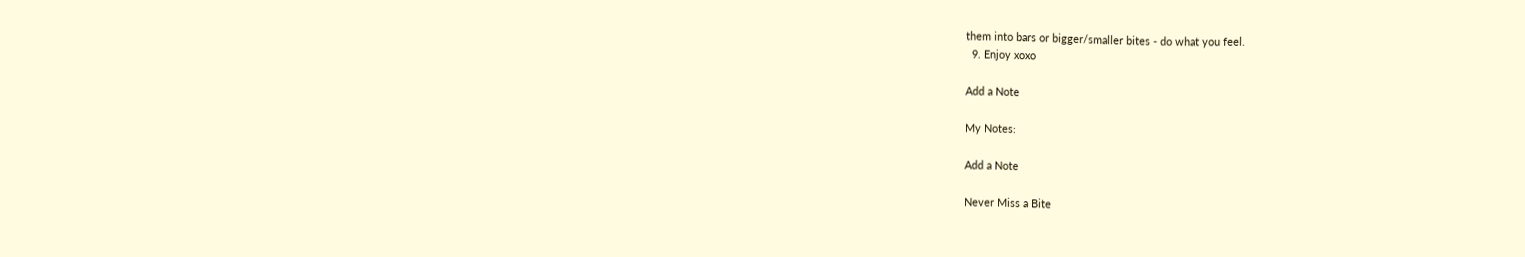them into bars or bigger/smaller bites - do what you feel.
  9. Enjoy xoxo

Add a Note

My Notes:

Add a Note

Never Miss a Bite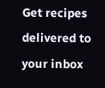Get recipes delivered to your inbox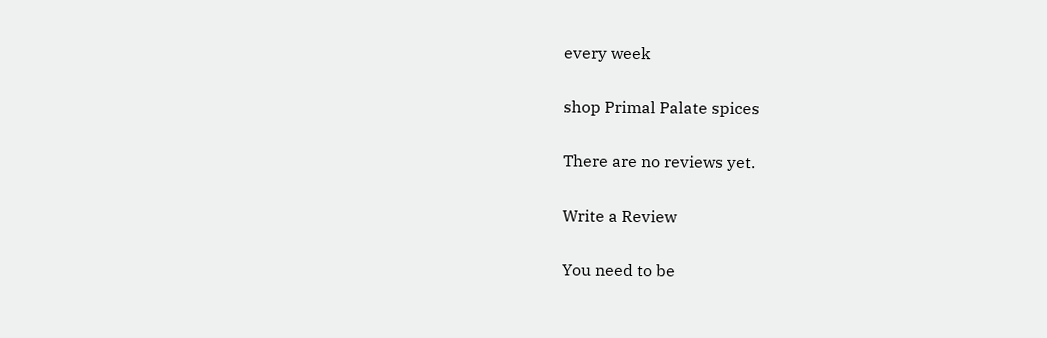every week

shop Primal Palate spices

There are no reviews yet.

Write a Review

You need to be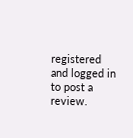registered and logged in to post a review.